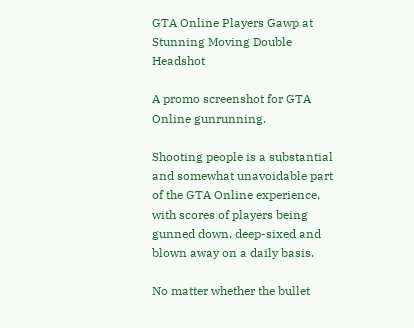GTA Online Players Gawp at Stunning Moving Double Headshot

A promo screenshot for GTA Online gunrunning.

Shooting people is a substantial and somewhat unavoidable part of the GTA Online experience, with scores of players being gunned down, deep-sixed and blown away on a daily basis.

No matter whether the bullet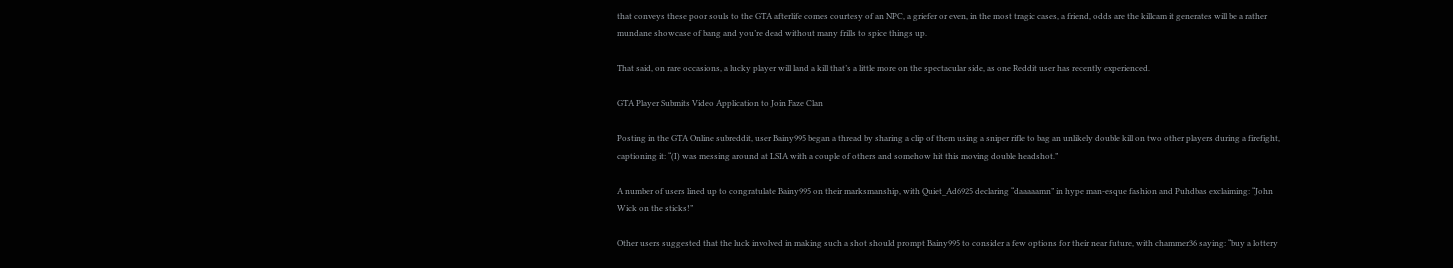that conveys these poor souls to the GTA afterlife comes courtesy of an NPC, a griefer or even, in the most tragic cases, a friend, odds are the killcam it generates will be a rather mundane showcase of bang and you’re dead without many frills to spice things up.

That said, on rare occasions, a lucky player will land a kill that’s a little more on the spectacular side, as one Reddit user has recently experienced.

GTA Player Submits Video Application to Join Faze Clan

Posting in the GTA Online subreddit, user Bainy995 began a thread by sharing a clip of them using a sniper rifle to bag an unlikely double kill on two other players during a firefight, captioning it: “(I) was messing around at LSIA with a couple of others and somehow hit this moving double headshot.”

A number of users lined up to congratulate Bainy995 on their marksmanship, with Quiet_Ad6925 declaring “daaaaamn” in hype man-esque fashion and Puhdbas exclaiming: “John Wick on the sticks!”

Other users suggested that the luck involved in making such a shot should prompt Bainy995 to consider a few options for their near future, with chammer36 saying: “buy a lottery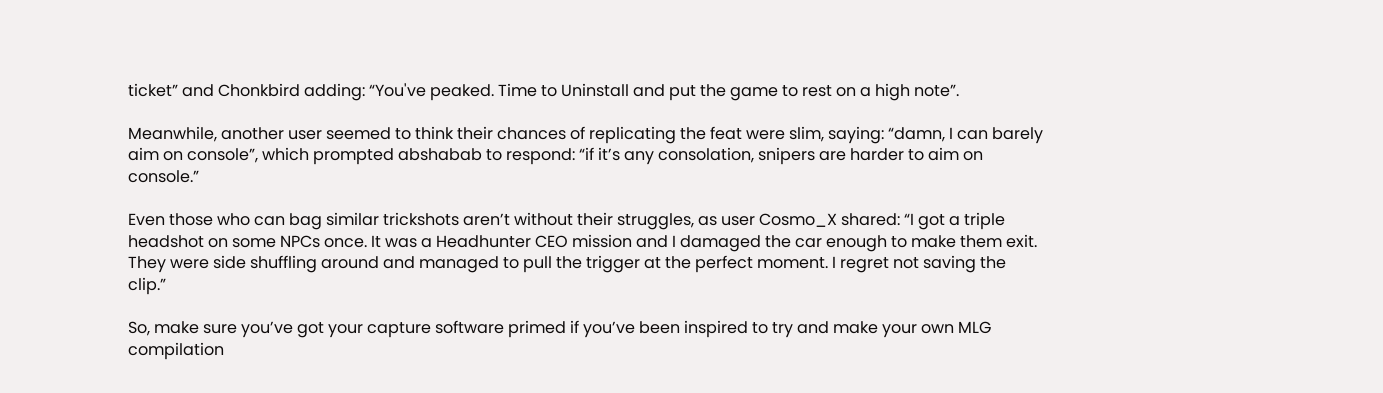ticket” and Chonkbird adding: “You've peaked. Time to Uninstall and put the game to rest on a high note”.

Meanwhile, another user seemed to think their chances of replicating the feat were slim, saying: “damn, I can barely aim on console”, which prompted abshabab to respond: “if it’s any consolation, snipers are harder to aim on console.”

Even those who can bag similar trickshots aren’t without their struggles, as user Cosmo_X shared: “I got a triple headshot on some NPCs once. It was a Headhunter CEO mission and I damaged the car enough to make them exit. They were side shuffling around and managed to pull the trigger at the perfect moment. I regret not saving the clip.”

So, make sure you’ve got your capture software primed if you’ve been inspired to try and make your own MLG compilation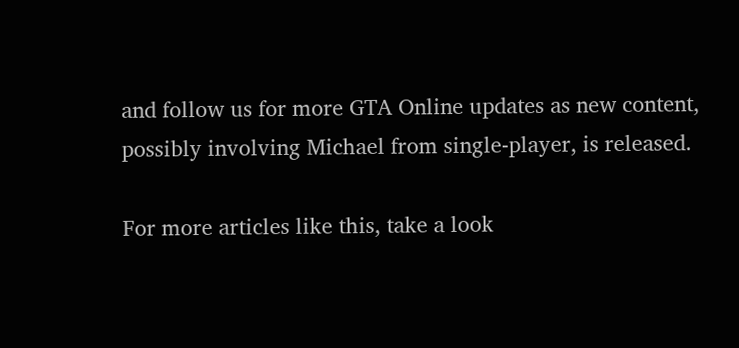and follow us for more GTA Online updates as new content, possibly involving Michael from single-player, is released.

For more articles like this, take a look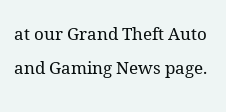at our Grand Theft Auto and Gaming News page.